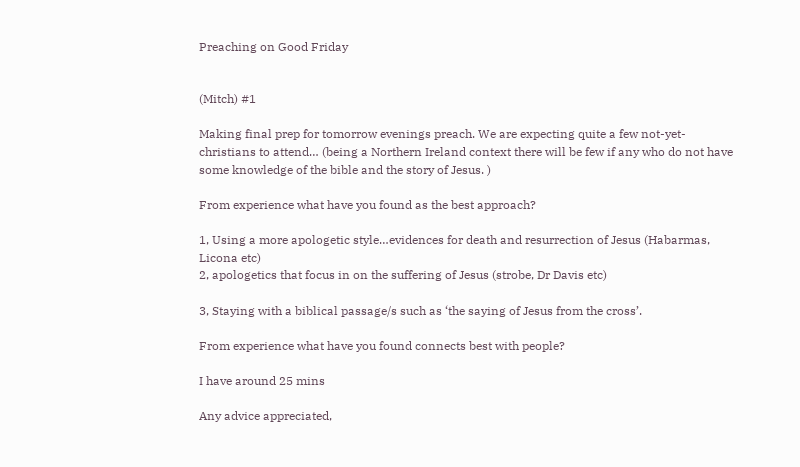Preaching on Good Friday


(Mitch) #1

Making final prep for tomorrow evenings preach. We are expecting quite a few not-yet-christians to attend… (being a Northern Ireland context there will be few if any who do not have some knowledge of the bible and the story of Jesus. )

From experience what have you found as the best approach?

1, Using a more apologetic style…evidences for death and resurrection of Jesus (Habarmas, Licona etc)
2, apologetics that focus in on the suffering of Jesus (strobe, Dr Davis etc)

3, Staying with a biblical passage/s such as ‘the saying of Jesus from the cross’.

From experience what have you found connects best with people?

I have around 25 mins

Any advice appreciated,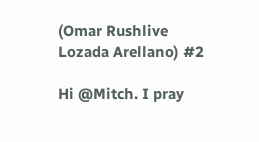(Omar Rushlive Lozada Arellano) #2

Hi @Mitch. I pray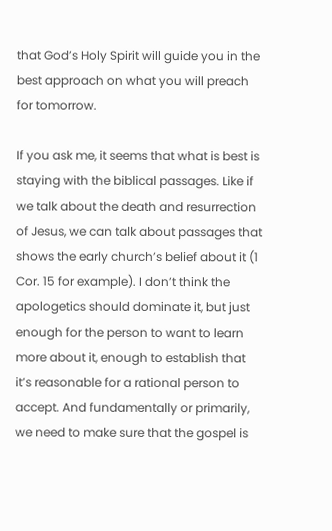that God’s Holy Spirit will guide you in the best approach on what you will preach for tomorrow.

If you ask me, it seems that what is best is staying with the biblical passages. Like if we talk about the death and resurrection of Jesus, we can talk about passages that shows the early church’s belief about it (1 Cor. 15 for example). I don’t think the apologetics should dominate it, but just enough for the person to want to learn more about it, enough to establish that it’s reasonable for a rational person to accept. And fundamentally or primarily, we need to make sure that the gospel is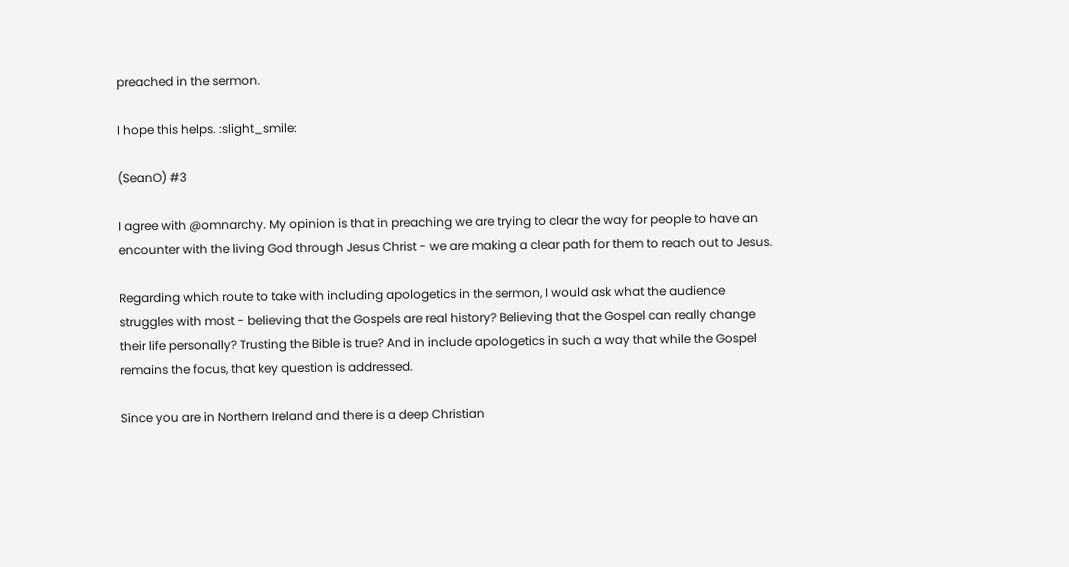preached in the sermon.

I hope this helps. :slight_smile:

(SeanO) #3

I agree with @omnarchy. My opinion is that in preaching we are trying to clear the way for people to have an encounter with the living God through Jesus Christ - we are making a clear path for them to reach out to Jesus.

Regarding which route to take with including apologetics in the sermon, I would ask what the audience struggles with most - believing that the Gospels are real history? Believing that the Gospel can really change their life personally? Trusting the Bible is true? And in include apologetics in such a way that while the Gospel remains the focus, that key question is addressed.

Since you are in Northern Ireland and there is a deep Christian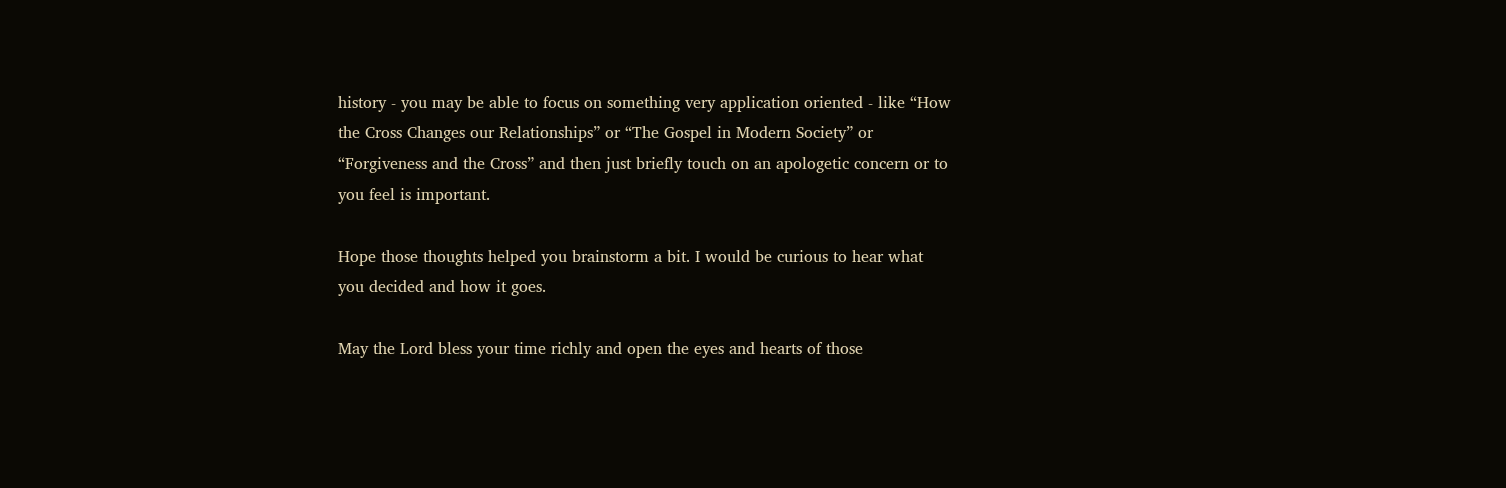history - you may be able to focus on something very application oriented - like “How the Cross Changes our Relationships” or “The Gospel in Modern Society” or “Forgiveness and the Cross” and then just briefly touch on an apologetic concern or to you feel is important.

Hope those thoughts helped you brainstorm a bit. I would be curious to hear what you decided and how it goes.

May the Lord bless your time richly and open the eyes and hearts of those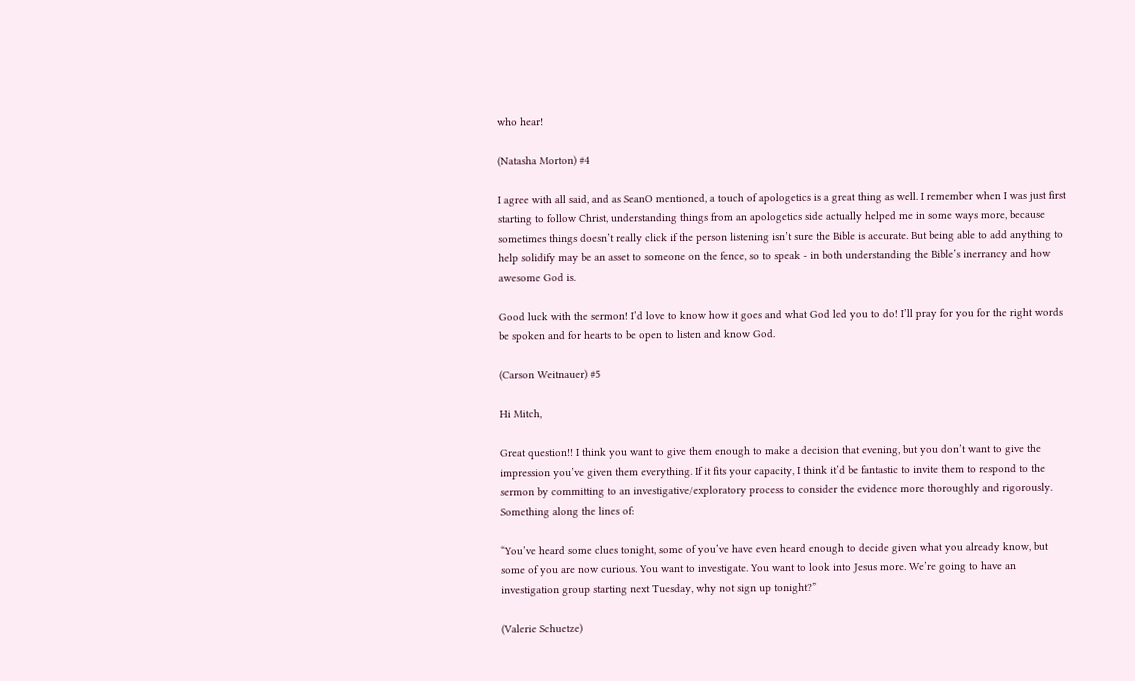who hear!

(Natasha Morton) #4

I agree with all said, and as SeanO mentioned, a touch of apologetics is a great thing as well. I remember when I was just first starting to follow Christ, understanding things from an apologetics side actually helped me in some ways more, because sometimes things doesn’t really click if the person listening isn’t sure the Bible is accurate. But being able to add anything to help solidify may be an asset to someone on the fence, so to speak - in both understanding the Bible’s inerrancy and how awesome God is.

Good luck with the sermon! I’d love to know how it goes and what God led you to do! I’ll pray for you for the right words be spoken and for hearts to be open to listen and know God.

(Carson Weitnauer) #5

Hi Mitch,

Great question!! I think you want to give them enough to make a decision that evening, but you don’t want to give the impression you’ve given them everything. If it fits your capacity, I think it’d be fantastic to invite them to respond to the sermon by committing to an investigative/exploratory process to consider the evidence more thoroughly and rigorously. Something along the lines of:

“You’ve heard some clues tonight, some of you’ve have even heard enough to decide given what you already know, but some of you are now curious. You want to investigate. You want to look into Jesus more. We’re going to have an investigation group starting next Tuesday, why not sign up tonight?”

(Valerie Schuetze)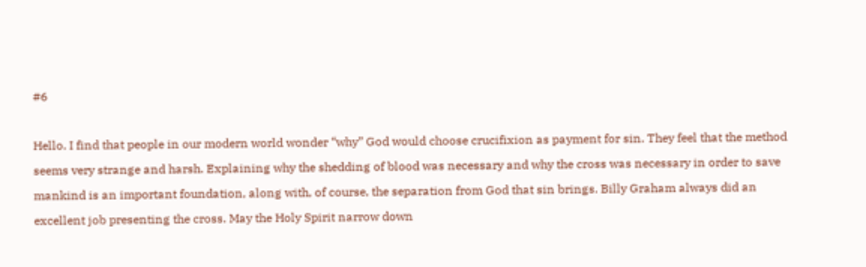#6

Hello. I find that people in our modern world wonder “why” God would choose crucifixion as payment for sin. They feel that the method seems very strange and harsh. Explaining why the shedding of blood was necessary and why the cross was necessary in order to save mankind is an important foundation, along with, of course, the separation from God that sin brings. Billy Graham always did an excellent job presenting the cross. May the Holy Spirit narrow down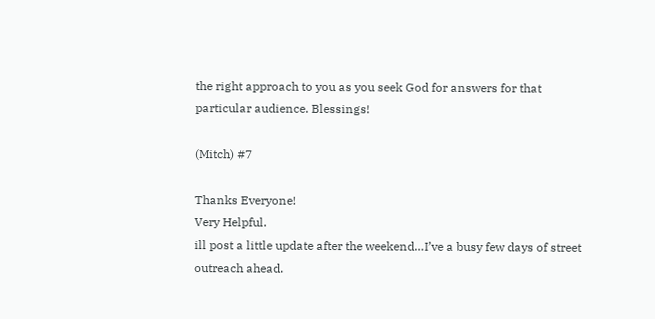the right approach to you as you seek God for answers for that particular audience. Blessings!

(Mitch) #7

Thanks Everyone!
Very Helpful.
ill post a little update after the weekend…I’ve a busy few days of street outreach ahead.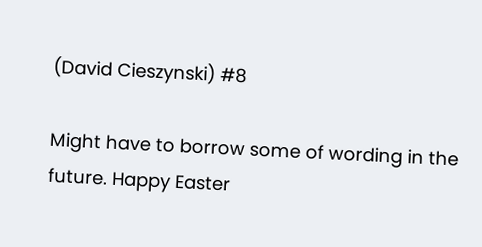(David Cieszynski) #8

Might have to borrow some of wording in the future. Happy Easter